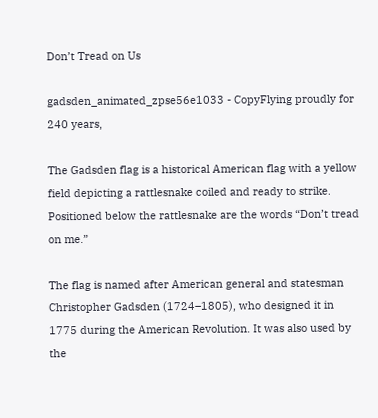Don’t Tread on Us

gadsden_animated_zpse56e1033 - CopyFlying proudly for 240 years,

The Gadsden flag is a historical American flag with a yellow field depicting a rattlesnake coiled and ready to strike. Positioned below the rattlesnake are the words “Don’t tread on me.”

The flag is named after American general and statesman Christopher Gadsden (1724–1805), who designed it in 1775 during the American Revolution. It was also used by the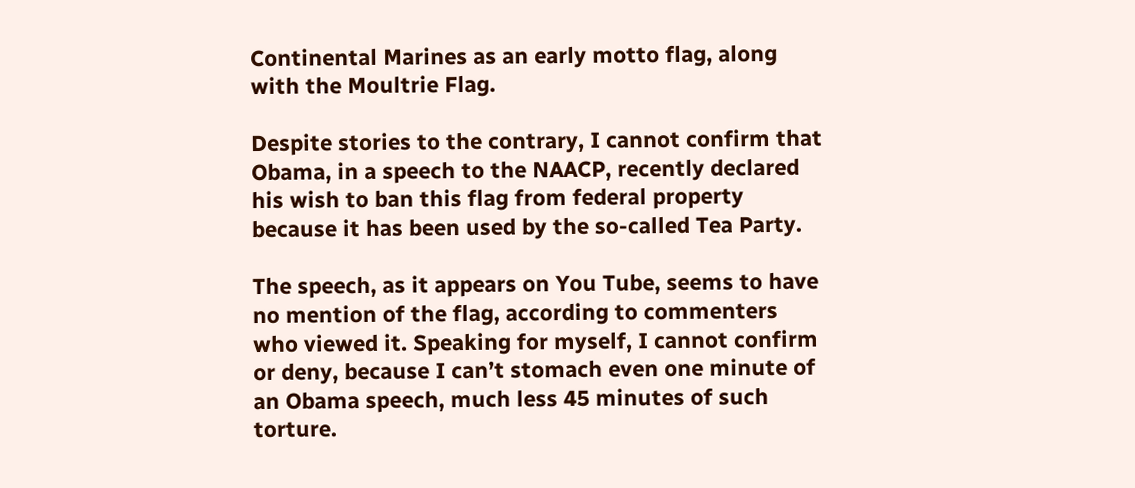Continental Marines as an early motto flag, along with the Moultrie Flag.

Despite stories to the contrary, I cannot confirm that Obama, in a speech to the NAACP, recently declared his wish to ban this flag from federal property because it has been used by the so-called Tea Party.

The speech, as it appears on You Tube, seems to have no mention of the flag, according to commenters who viewed it. Speaking for myself, I cannot confirm or deny, because I can’t stomach even one minute of an Obama speech, much less 45 minutes of such torture.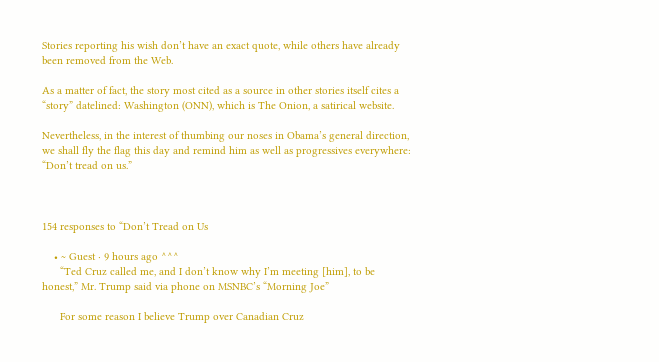Stories reporting his wish don’t have an exact quote, while others have already been removed from the Web.

As a matter of fact, the story most cited as a source in other stories itself cites a “story” datelined: Washington (ONN), which is The Onion, a satirical website.

Nevertheless, in the interest of thumbing our noses in Obama’s general direction, we shall fly the flag this day and remind him as well as progressives everywhere: “Don’t tread on us.”



154 responses to “Don’t Tread on Us

    • ~ Guest · 9 hours ago ^^^
      “Ted Cruz called me, and I don’t know why I’m meeting [him], to be honest,” Mr. Trump said via phone on MSNBC’s “Morning Joe”

      For some reason I believe Trump over Canadian Cruz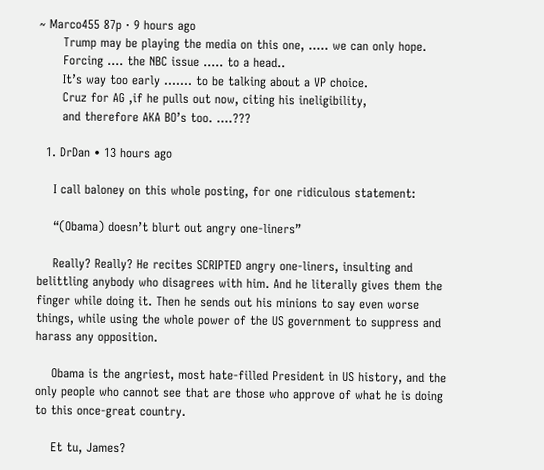~ Marco455 87p · 9 hours ago
      Trump may be playing the media on this one, ….. we can only hope.
      Forcing …. the NBC issue ….. to a head..
      It’s way too early ……. to be talking about a VP choice.
      Cruz for AG ,if he pulls out now, citing his ineligibility,
      and therefore AKA BO’s too. ….???

  1. DrDan • 13 hours ago

    I call baloney on this whole posting, for one ridiculous statement:

    “(Obama) doesn’t blurt out angry one-liners”

    Really? Really? He recites SCRIPTED angry one-liners, insulting and belittling anybody who disagrees with him. And he literally gives them the finger while doing it. Then he sends out his minions to say even worse things, while using the whole power of the US government to suppress and harass any opposition.

    Obama is the angriest, most hate-filled President in US history, and the only people who cannot see that are those who approve of what he is doing to this once-great country.

    Et tu, James?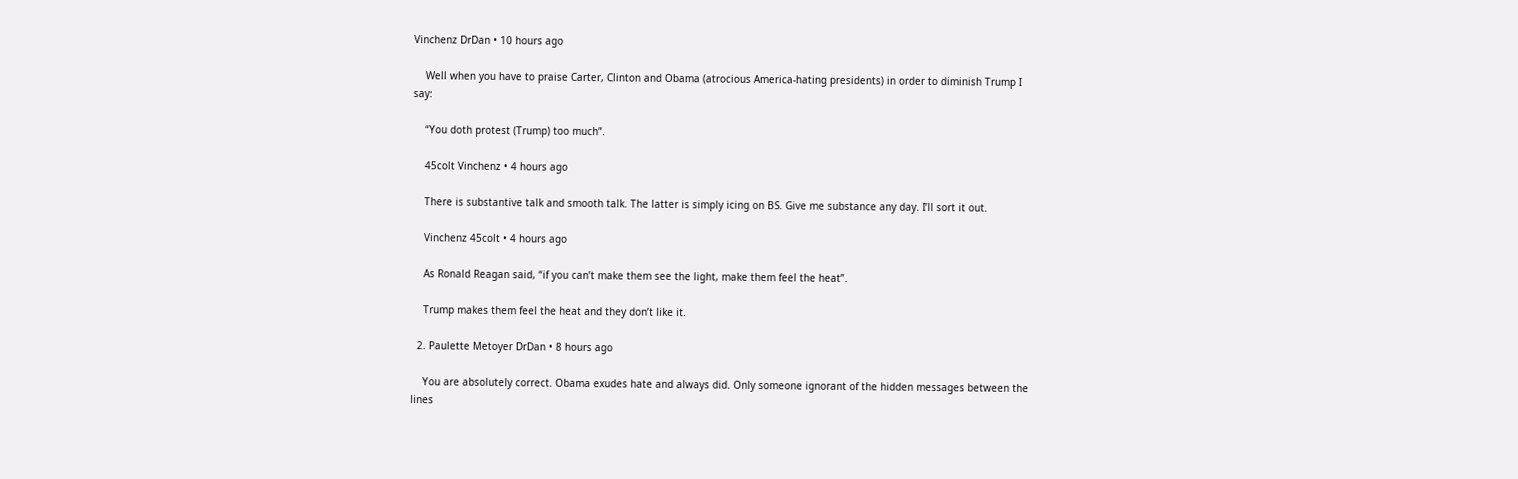Vinchenz DrDan • 10 hours ago

    Well when you have to praise Carter, Clinton and Obama (atrocious America-hating presidents) in order to diminish Trump I say:

    “You doth protest (Trump) too much”.

    45colt Vinchenz • 4 hours ago

    There is substantive talk and smooth talk. The latter is simply icing on BS. Give me substance any day. I’ll sort it out.

    Vinchenz 45colt • 4 hours ago

    As Ronald Reagan said, “if you can’t make them see the light, make them feel the heat”.

    Trump makes them feel the heat and they don’t like it.

  2. Paulette Metoyer DrDan • 8 hours ago

    You are absolutely correct. Obama exudes hate and always did. Only someone ignorant of the hidden messages between the lines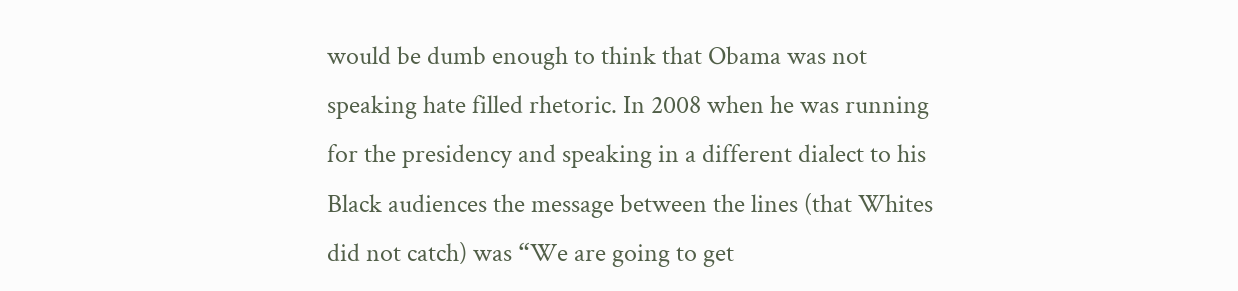would be dumb enough to think that Obama was not speaking hate filled rhetoric. In 2008 when he was running for the presidency and speaking in a different dialect to his Black audiences the message between the lines (that Whites did not catch) was “We are going to get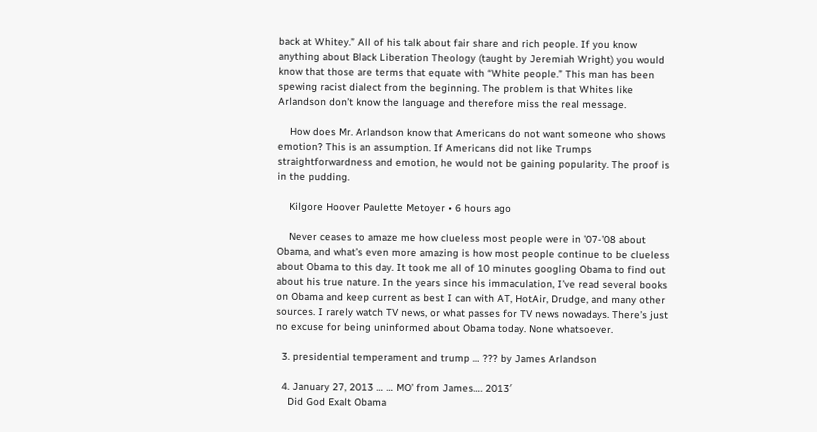back at Whitey.” All of his talk about fair share and rich people. If you know anything about Black Liberation Theology (taught by Jeremiah Wright) you would know that those are terms that equate with “White people.” This man has been spewing racist dialect from the beginning. The problem is that Whites like Arlandson don’t know the language and therefore miss the real message.

    How does Mr. Arlandson know that Americans do not want someone who shows emotion? This is an assumption. If Americans did not like Trumps straightforwardness and emotion, he would not be gaining popularity. The proof is in the pudding.

    Kilgore Hoover Paulette Metoyer • 6 hours ago

    Never ceases to amaze me how clueless most people were in ’07-’08 about Obama, and what’s even more amazing is how most people continue to be clueless about Obama to this day. It took me all of 10 minutes googling Obama to find out about his true nature. In the years since his immaculation, I’ve read several books on Obama and keep current as best I can with AT, HotAir, Drudge, and many other sources. I rarely watch TV news, or what passes for TV news nowadays. There’s just no excuse for being uninformed about Obama today. None whatsoever.

  3. presidential temperament and trump … ??? by James Arlandson

  4. January 27, 2013 … … MO’ from James…. 2013′
    Did God Exalt Obama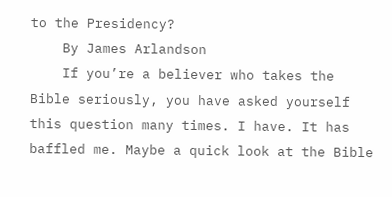to the Presidency?
    By James Arlandson
    If you’re a believer who takes the Bible seriously, you have asked yourself this question many times. I have. It has baffled me. Maybe a quick look at the Bible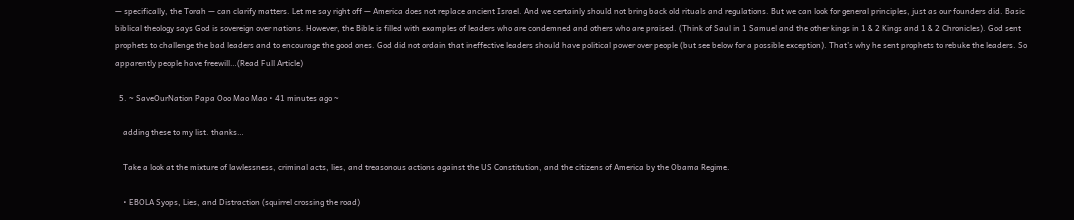— specifically, the Torah — can clarify matters. Let me say right off — America does not replace ancient Israel. And we certainly should not bring back old rituals and regulations. But we can look for general principles, just as our founders did. Basic biblical theology says God is sovereign over nations. However, the Bible is filled with examples of leaders who are condemned and others who are praised. (Think of Saul in 1 Samuel and the other kings in 1 & 2 Kings and 1 & 2 Chronicles). God sent prophets to challenge the bad leaders and to encourage the good ones. God did not ordain that ineffective leaders should have political power over people (but see below for a possible exception). That’s why he sent prophets to rebuke the leaders. So apparently people have freewill…(Read Full Article)

  5. ~ SaveOurNation Papa Ooo Mao Mao • 41 minutes ago ~

    adding these to my list. thanks…

    Take a look at the mixture of lawlessness, criminal acts, lies, and treasonous actions against the US Constitution, and the citizens of America by the Obama Regime.

    • EBOLA Syops, Lies, and Distraction (squirrel crossing the road)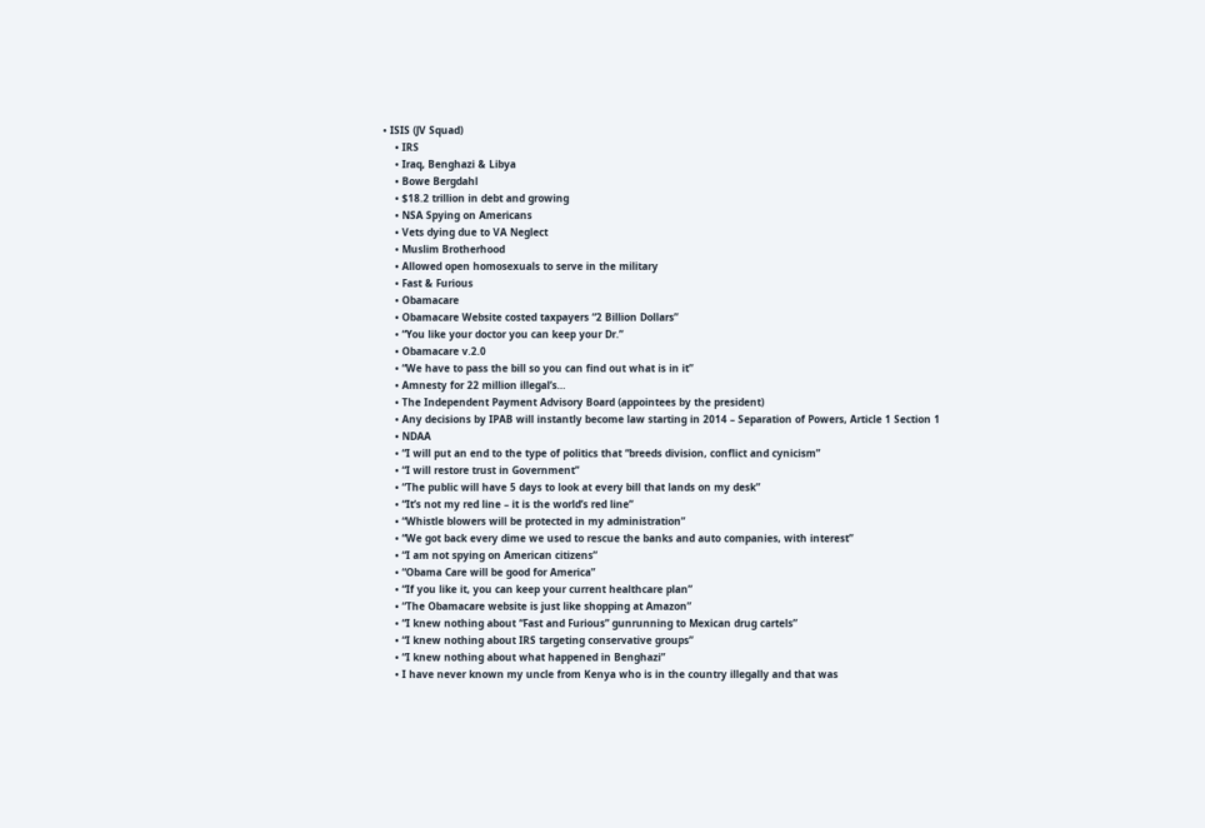• ISIS (JV Squad)
    • IRS
    • Iraq, Benghazi & Libya
    • Bowe Bergdahl
    • $18.2 trillion in debt and growing
    • NSA Spying on Americans
    • Vets dying due to VA Neglect
    • Muslim Brotherhood
    • Allowed open homosexuals to serve in the military
    • Fast & Furious
    • Obamacare
    • Obamacare Website costed taxpayers “2 Billion Dollars”
    • “You like your doctor you can keep your Dr.”
    • Obamacare v.2.0
    • “We have to pass the bill so you can find out what is in it”
    • Amnesty for 22 million illegal’s…
    • The Independent Payment Advisory Board (appointees by the president)
    • Any decisions by IPAB will instantly become law starting in 2014 – Separation of Powers, Article 1 Section 1
    • NDAA
    • “I will put an end to the type of politics that “breeds division, conflict and cynicism”
    • “I will restore trust in Government”
    • “The public will have 5 days to look at every bill that lands on my desk”
    • “It’s not my red line – it is the world’s red line”
    • “Whistle blowers will be protected in my administration”
    • “We got back every dime we used to rescue the banks and auto companies, with interest”
    • “I am not spying on American citizens”
    • “Obama Care will be good for America”
    • “If you like it, you can keep your current healthcare plan”
    • “The Obamacare website is just like shopping at Amazon”
    • “I knew nothing about “Fast and Furious” gunrunning to Mexican drug cartels”
    • “I knew nothing about IRS targeting conservative groups”
    • “I knew nothing about what happened in Benghazi”
    • I have never known my uncle from Kenya who is in the country illegally and that was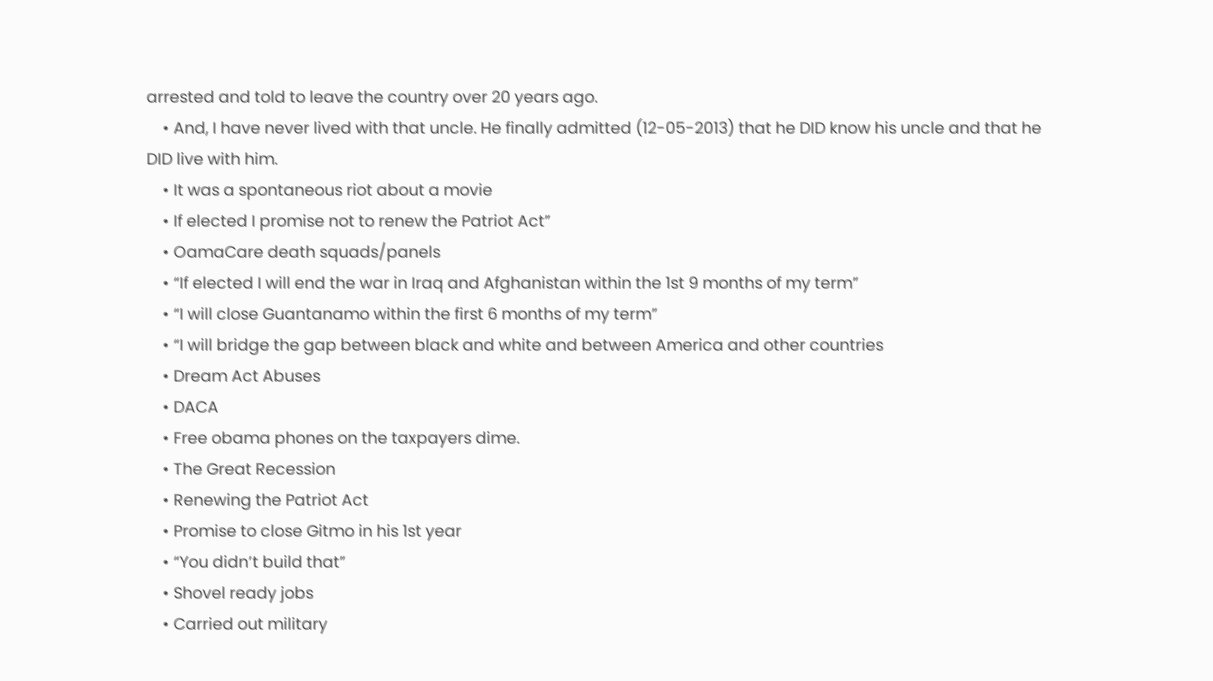arrested and told to leave the country over 20 years ago.
    • And, I have never lived with that uncle. He finally admitted (12-05-2013) that he DID know his uncle and that he DID live with him.
    • It was a spontaneous riot about a movie
    • If elected I promise not to renew the Patriot Act”
    • OamaCare death squads/panels
    • “If elected I will end the war in Iraq and Afghanistan within the 1st 9 months of my term”
    • “I will close Guantanamo within the first 6 months of my term”
    • “I will bridge the gap between black and white and between America and other countries
    • Dream Act Abuses
    • DACA
    • Free obama phones on the taxpayers dime.
    • The Great Recession
    • Renewing the Patriot Act
    • Promise to close Gitmo in his 1st year
    • “You didn’t build that”
    • Shovel ready jobs
    • Carried out military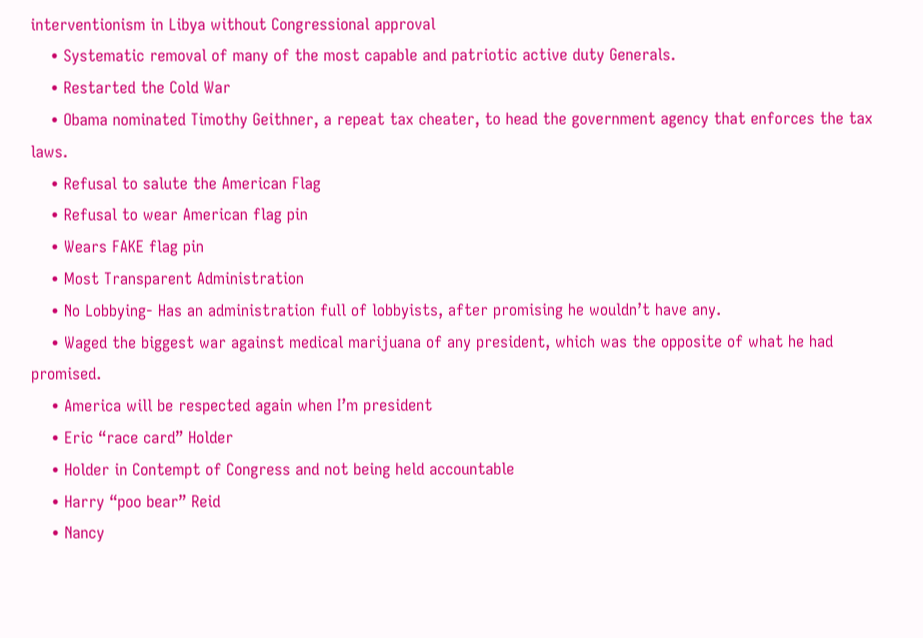interventionism in Libya without Congressional approval
    • Systematic removal of many of the most capable and patriotic active duty Generals.
    • Restarted the Cold War
    • Obama nominated Timothy Geithner, a repeat tax cheater, to head the government agency that enforces the tax laws.
    • Refusal to salute the American Flag
    • Refusal to wear American flag pin
    • Wears FAKE flag pin
    • Most Transparent Administration
    • No Lobbying- Has an administration full of lobbyists, after promising he wouldn’t have any.
    • Waged the biggest war against medical marijuana of any president, which was the opposite of what he had promised.
    • America will be respected again when I’m president
    • Eric “race card” Holder
    • Holder in Contempt of Congress and not being held accountable
    • Harry “poo bear” Reid
    • Nancy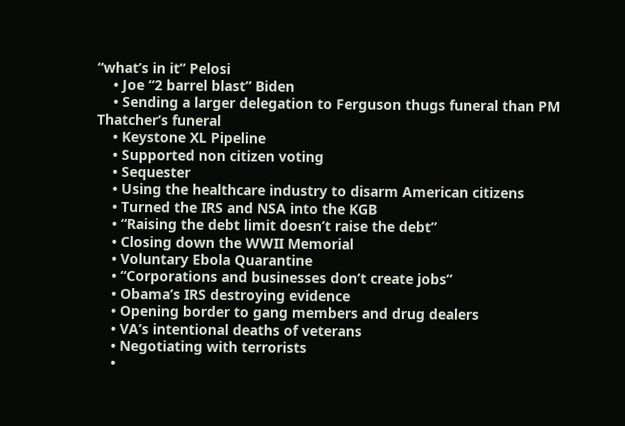“what’s in it” Pelosi
    • Joe “2 barrel blast” Biden
    • Sending a larger delegation to Ferguson thugs funeral than PM Thatcher’s funeral
    • Keystone XL Pipeline
    • Supported non citizen voting
    • Sequester
    • Using the healthcare industry to disarm American citizens
    • Turned the IRS and NSA into the KGB
    • “Raising the debt limit doesn’t raise the debt”
    • Closing down the WWII Memorial
    • Voluntary Ebola Quarantine
    • “Corporations and businesses don’t create jobs”
    • Obama’s IRS destroying evidence
    • Opening border to gang members and drug dealers
    • VA’s intentional deaths of veterans
    • Negotiating with terrorists
    •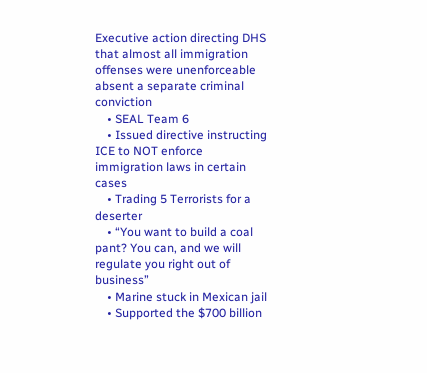Executive action directing DHS that almost all immigration offenses were unenforceable absent a separate criminal conviction
    • SEAL Team 6
    • Issued directive instructing ICE to NOT enforce immigration laws in certain cases
    • Trading 5 Terrorists for a deserter
    • “You want to build a coal pant? You can, and we will regulate you right out of business”
    • Marine stuck in Mexican jail
    • Supported the $700 billion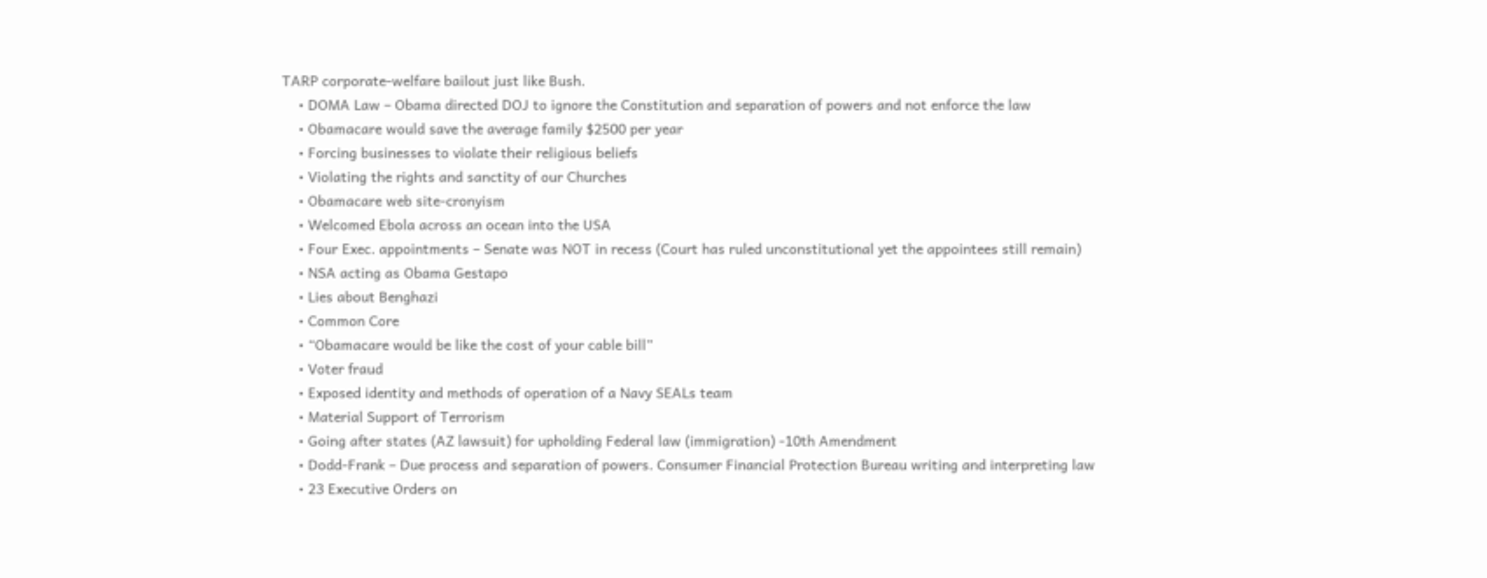TARP corporate-welfare bailout just like Bush.
    • DOMA Law – Obama directed DOJ to ignore the Constitution and separation of powers and not enforce the law
    • Obamacare would save the average family $2500 per year
    • Forcing businesses to violate their religious beliefs
    • Violating the rights and sanctity of our Churches
    • Obamacare web site-cronyism
    • Welcomed Ebola across an ocean into the USA
    • Four Exec. appointments – Senate was NOT in recess (Court has ruled unconstitutional yet the appointees still remain)
    • NSA acting as Obama Gestapo
    • Lies about Benghazi
    • Common Core
    • “Obamacare would be like the cost of your cable bill”
    • Voter fraud
    • Exposed identity and methods of operation of a Navy SEALs team
    • Material Support of Terrorism
    • Going after states (AZ lawsuit) for upholding Federal law (immigration) -10th Amendment
    • Dodd-Frank – Due process and separation of powers. Consumer Financial Protection Bureau writing and interpreting law
    • 23 Executive Orders on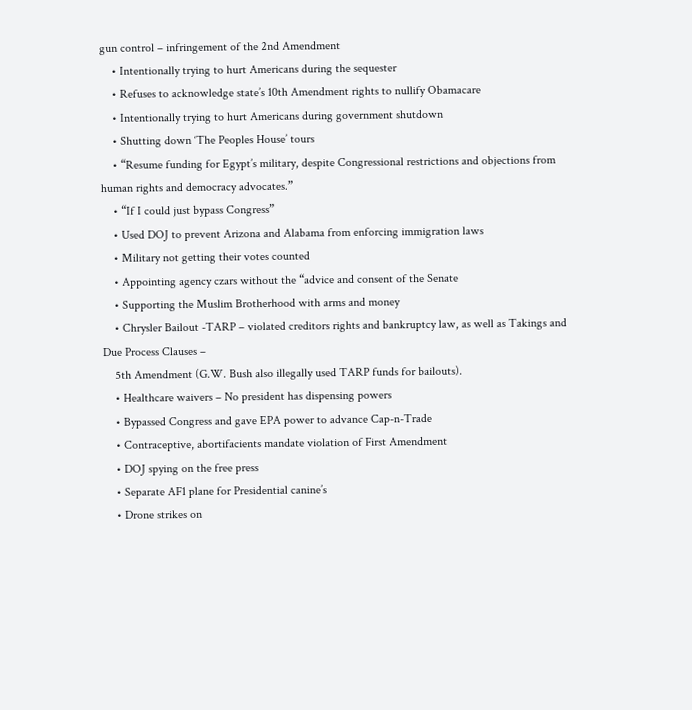gun control – infringement of the 2nd Amendment
    • Intentionally trying to hurt Americans during the sequester
    • Refuses to acknowledge state’s 10th Amendment rights to nullify Obamacare
    • Intentionally trying to hurt Americans during government shutdown
    • Shutting down ‘The Peoples House’ tours
    • “Resume funding for Egypt’s military, despite Congressional restrictions and objections from human rights and democracy advocates.”
    • “If I could just bypass Congress”
    • Used DOJ to prevent Arizona and Alabama from enforcing immigration laws
    • Military not getting their votes counted
    • Appointing agency czars without the “advice and consent of the Senate
    • Supporting the Muslim Brotherhood with arms and money
    • Chrysler Bailout -TARP – violated creditors rights and bankruptcy law, as well as Takings and Due Process Clauses –
    5th Amendment (G.W. Bush also illegally used TARP funds for bailouts).
    • Healthcare waivers – No president has dispensing powers
    • Bypassed Congress and gave EPA power to advance Cap-n-Trade
    • Contraceptive, abortifacients mandate violation of First Amendment
    • DOJ spying on the free press
    • Separate AF1 plane for Presidential canine’s
    • Drone strikes on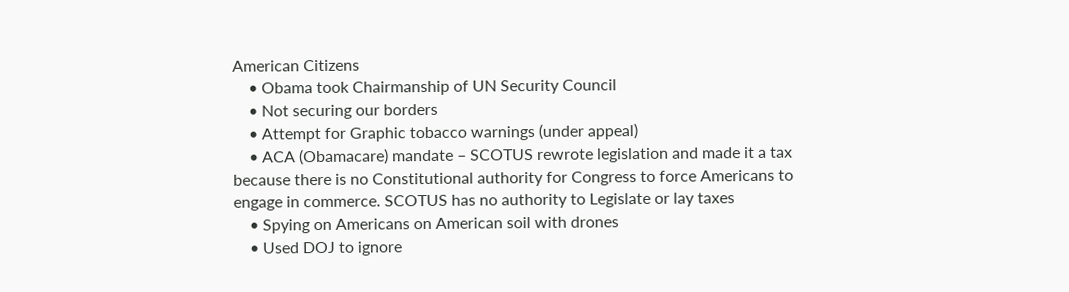American Citizens
    • Obama took Chairmanship of UN Security Council
    • Not securing our borders
    • Attempt for Graphic tobacco warnings (under appeal)
    • ACA (Obamacare) mandate – SCOTUS rewrote legislation and made it a tax because there is no Constitutional authority for Congress to force Americans to engage in commerce. SCOTUS has no authority to Legislate or lay taxes
    • Spying on Americans on American soil with drones
    • Used DOJ to ignore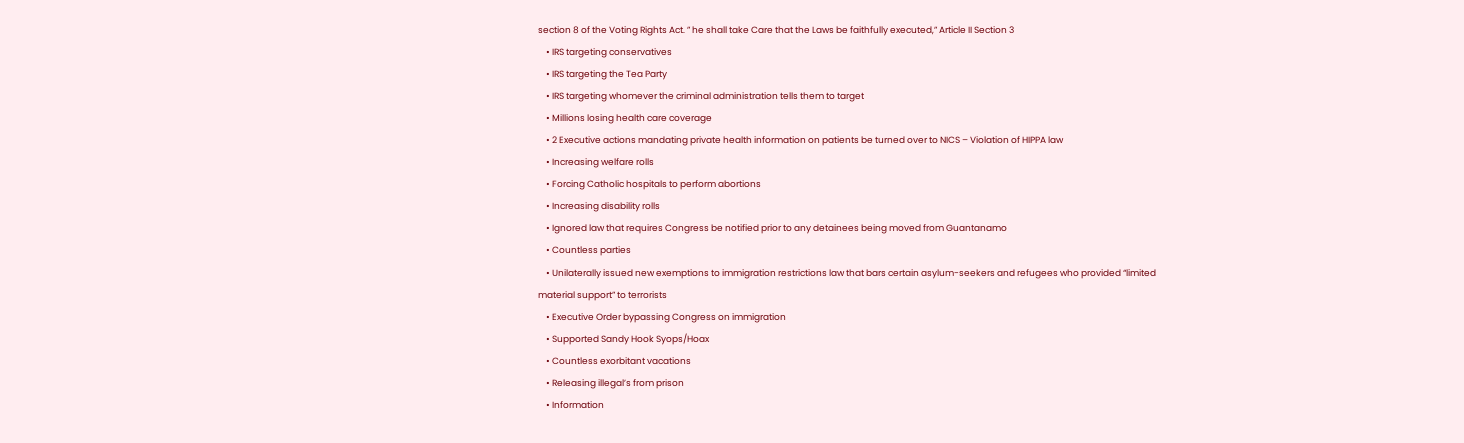section 8 of the Voting Rights Act. ” he shall take Care that the Laws be faithfully executed,” Article II Section 3
    • IRS targeting conservatives
    • IRS targeting the Tea Party
    • IRS targeting whomever the criminal administration tells them to target
    • Millions losing health care coverage
    • 2 Executive actions mandating private health information on patients be turned over to NICS – Violation of HIPPA law
    • Increasing welfare rolls
    • Forcing Catholic hospitals to perform abortions
    • Increasing disability rolls
    • Ignored law that requires Congress be notified prior to any detainees being moved from Guantanamo
    • Countless parties
    • Unilaterally issued new exemptions to immigration restrictions law that bars certain asylum-seekers and refugees who provided “limited material support” to terrorists
    • Executive Order bypassing Congress on immigration
    • Supported Sandy Hook Syops/Hoax
    • Countless exorbitant vacations
    • Releasing illegal’s from prison
    • Information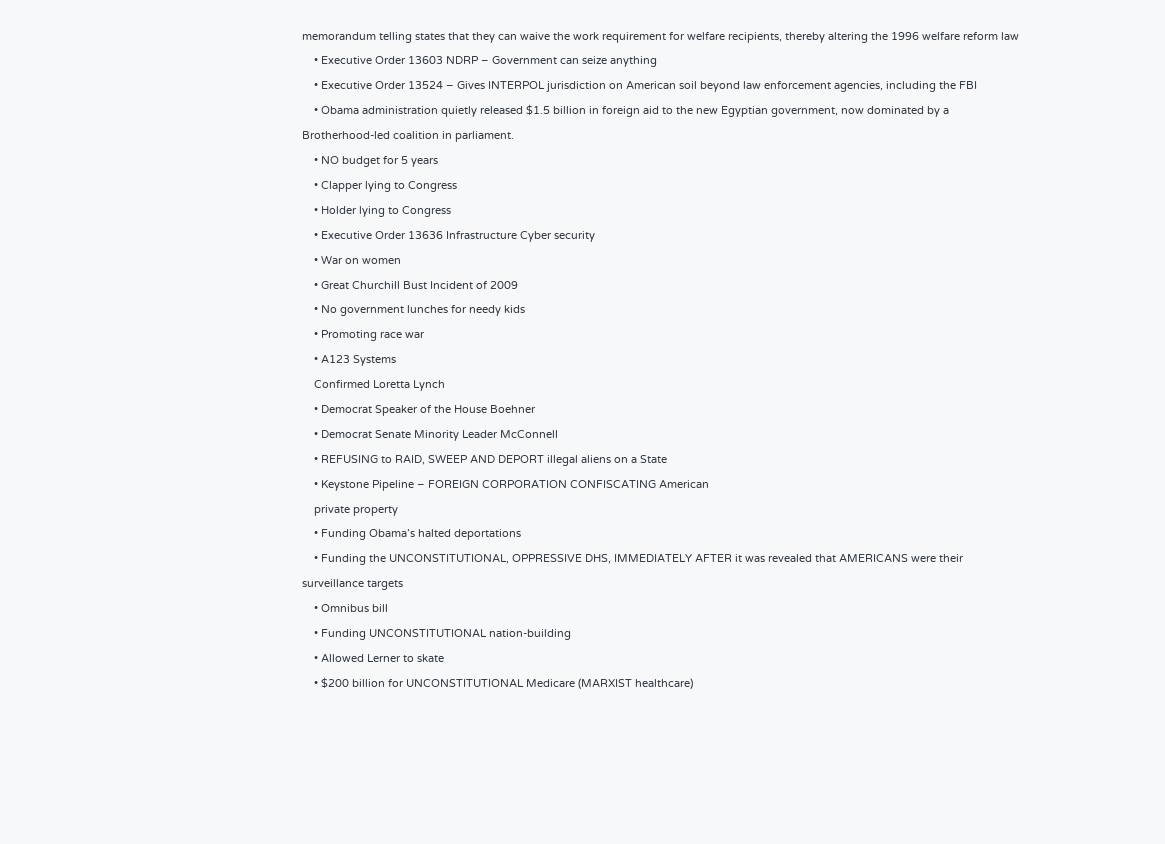memorandum telling states that they can waive the work requirement for welfare recipients, thereby altering the 1996 welfare reform law
    • Executive Order 13603 NDRP – Government can seize anything
    • Executive Order 13524 – Gives INTERPOL jurisdiction on American soil beyond law enforcement agencies, including the FBI
    • Obama administration quietly released $1.5 billion in foreign aid to the new Egyptian government, now dominated by a Brotherhood-led coalition in parliament.
    • NO budget for 5 years
    • Clapper lying to Congress
    • Holder lying to Congress
    • Executive Order 13636 Infrastructure Cyber security
    • War on women
    • Great Churchill Bust Incident of 2009
    • No government lunches for needy kids
    • Promoting race war
    • A123 Systems
    Confirmed Loretta Lynch
    • Democrat Speaker of the House Boehner
    • Democrat Senate Minority Leader McConnell
    • REFUSING to RAID, SWEEP AND DEPORT illegal aliens on a State
    • Keystone Pipeline – FOREIGN CORPORATION CONFISCATING American
    private property
    • Funding Obama’s halted deportations
    • Funding the UNCONSTITUTIONAL, OPPRESSIVE DHS, IMMEDIATELY AFTER it was revealed that AMERICANS were their surveillance targets
    • Omnibus bill
    • Funding UNCONSTITUTIONAL nation-building
    • Allowed Lerner to skate
    • $200 billion for UNCONSTITUTIONAL Medicare (MARXIST healthcare)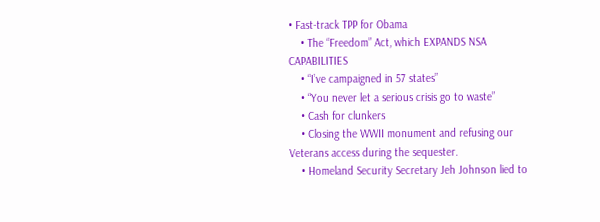• Fast-track TPP for Obama
    • The “Freedom” Act, which EXPANDS NSA CAPABILITIES
    • “I’ve campaigned in 57 states”
    • “You never let a serious crisis go to waste”
    • Cash for clunkers
    • Closing the WWII monument and refusing our Veterans access during the sequester.
    • Homeland Security Secretary Jeh Johnson lied to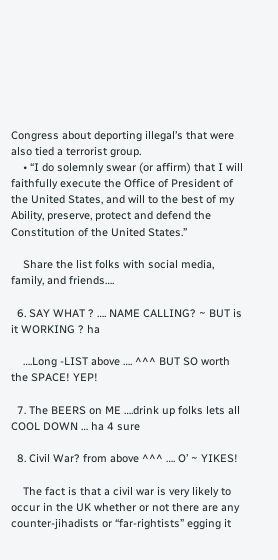Congress about deporting illegal’s that were also tied a terrorist group.
    • “I do solemnly swear (or affirm) that I will faithfully execute the Office of President of the United States, and will to the best of my Ability, preserve, protect and defend the Constitution of the United States.”

    Share the list folks with social media, family, and friends….

  6. SAY WHAT ? …. NAME CALLING? ~ BUT is it WORKING ? ha

    ….Long -LIST above …. ^^^ BUT SO worth the SPACE! YEP!

  7. The BEERS on ME ….drink up folks lets all COOL DOWN … ha 4 sure

  8. Civil War? from above ^^^ …. O’ ~ YIKES!

    The fact is that a civil war is very likely to occur in the UK whether or not there are any counter-jihadists or “far-rightists” egging it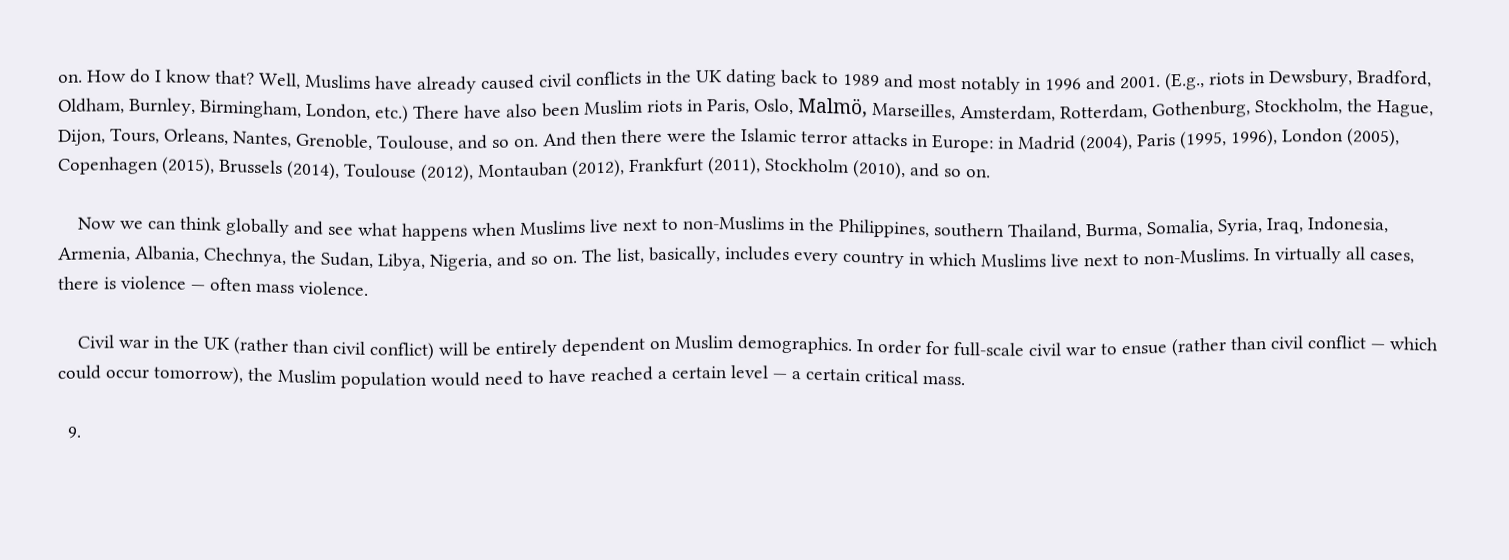on. How do I know that? Well, Muslims have already caused civil conflicts in the UK dating back to 1989 and most notably in 1996 and 2001. (E.g., riots in Dewsbury, Bradford, Oldham, Burnley, Birmingham, London, etc.) There have also been Muslim riots in Paris, Oslo, Malmö, Marseilles, Amsterdam, Rotterdam, Gothenburg, Stockholm, the Hague, Dijon, Tours, Orleans, Nantes, Grenoble, Toulouse, and so on. And then there were the Islamic terror attacks in Europe: in Madrid (2004), Paris (1995, 1996), London (2005), Copenhagen (2015), Brussels (2014), Toulouse (2012), Montauban (2012), Frankfurt (2011), Stockholm (2010), and so on.

    Now we can think globally and see what happens when Muslims live next to non-Muslims in the Philippines, southern Thailand, Burma, Somalia, Syria, Iraq, Indonesia, Armenia, Albania, Chechnya, the Sudan, Libya, Nigeria, and so on. The list, basically, includes every country in which Muslims live next to non-Muslims. In virtually all cases, there is violence — often mass violence.

    Civil war in the UK (rather than civil conflict) will be entirely dependent on Muslim demographics. In order for full-scale civil war to ensue (rather than civil conflict — which could occur tomorrow), the Muslim population would need to have reached a certain level — a certain critical mass.

  9.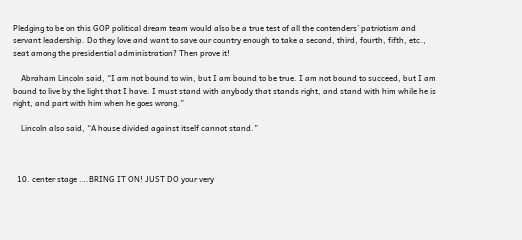Pledging to be on this GOP political dream team would also be a true test of all the contenders’ patriotism and servant leadership. Do they love and want to save our country enough to take a second, third, fourth, fifth, etc., seat among the presidential administration? Then prove it!

    Abraham Lincoln said, “I am not bound to win, but I am bound to be true. I am not bound to succeed, but I am bound to live by the light that I have. I must stand with anybody that stands right, and stand with him while he is right, and part with him when he goes wrong.”

    Lincoln also said, “A house divided against itself cannot stand.”



  10. center stage ….BRING IT ON! JUST DO your very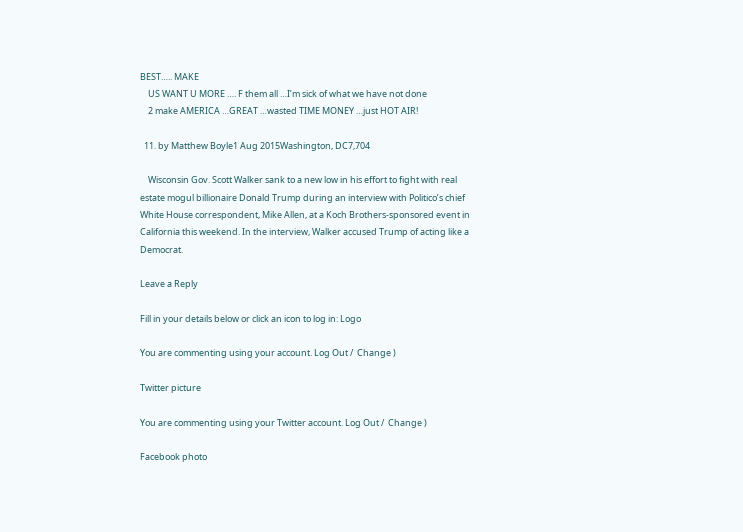BEST….. MAKE
    US WANT U MORE …. F them all …I’m sick of what we have not done
    2 make AMERICA …GREAT …wasted TIME MONEY …just HOT AIR!

  11. by Matthew Boyle1 Aug 2015Washington, DC7,704

    Wisconsin Gov. Scott Walker sank to a new low in his effort to fight with real estate mogul billionaire Donald Trump during an interview with Politico’s chief White House correspondent, Mike Allen, at a Koch Brothers-sponsored event in California this weekend. In the interview, Walker accused Trump of acting like a Democrat.

Leave a Reply

Fill in your details below or click an icon to log in: Logo

You are commenting using your account. Log Out /  Change )

Twitter picture

You are commenting using your Twitter account. Log Out /  Change )

Facebook photo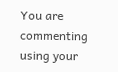You are commenting using your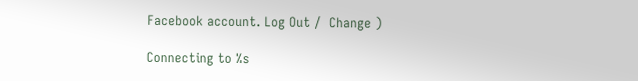Facebook account. Log Out /  Change )

Connecting to %s